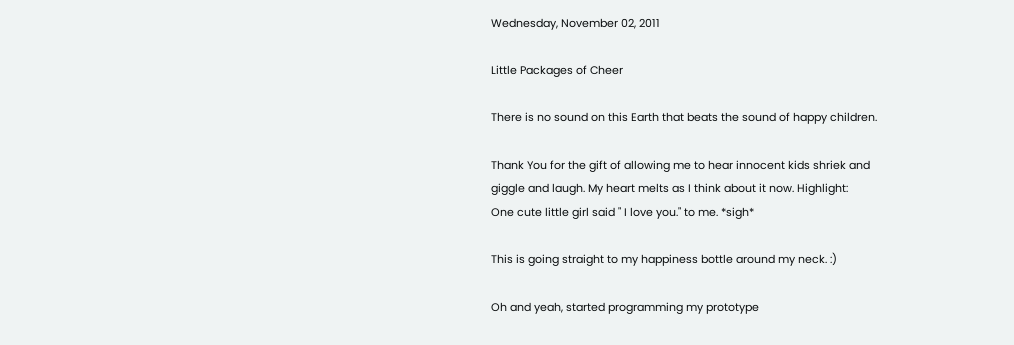Wednesday, November 02, 2011

Little Packages of Cheer

There is no sound on this Earth that beats the sound of happy children.

Thank You for the gift of allowing me to hear innocent kids shriek and
giggle and laugh. My heart melts as I think about it now. Highlight:
One cute little girl said " I love you." to me. *sigh*

This is going straight to my happiness bottle around my neck. :)

Oh and yeah, started programming my prototype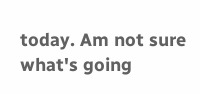today. Am not sure
what's going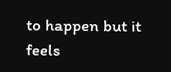to happen but it feels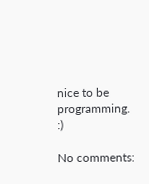nice to be programming. :)

No comments: